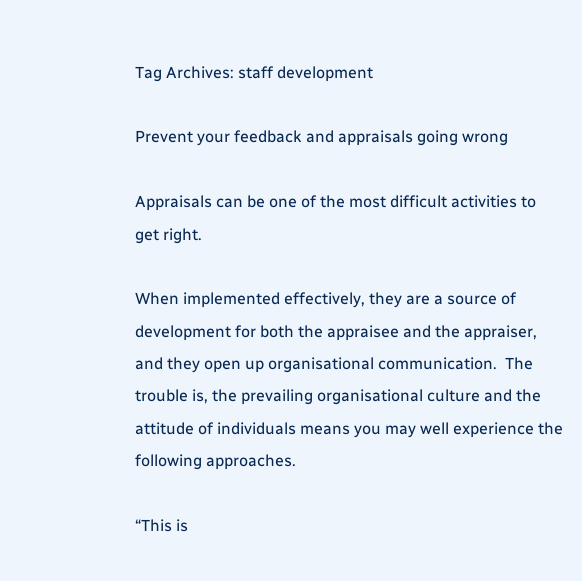Tag Archives: staff development

Prevent your feedback and appraisals going wrong

Appraisals can be one of the most difficult activities to get right.

When implemented effectively, they are a source of development for both the appraisee and the appraiser, and they open up organisational communication.  The trouble is, the prevailing organisational culture and the attitude of individuals means you may well experience the following approaches.

“This is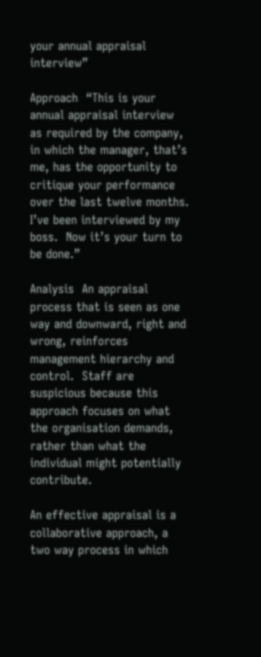your annual appraisal interview”

Approach  “This is your annual appraisal interview as required by the company, in which the manager, that’s me, has the opportunity to critique your performance over the last twelve months.  I’ve been interviewed by my boss.  Now it’s your turn to be done.”

Analysis  An appraisal process that is seen as one way and downward, right and wrong, reinforces management hierarchy and control.  Staff are suspicious because this approach focuses on what the organisation demands, rather than what the individual might potentially contribute.

An effective appraisal is a collaborative approach, a two way process in which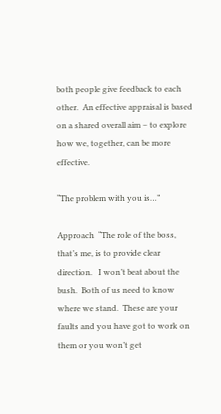both people give feedback to each other.  An effective appraisal is based on a shared overall aim – to explore how we, together, can be more effective.

“The problem with you is…”

Approach  “The role of the boss, that’s me, is to provide clear direction.   I won’t beat about the bush.  Both of us need to know where we stand.  These are your faults and you have got to work on them or you won’t get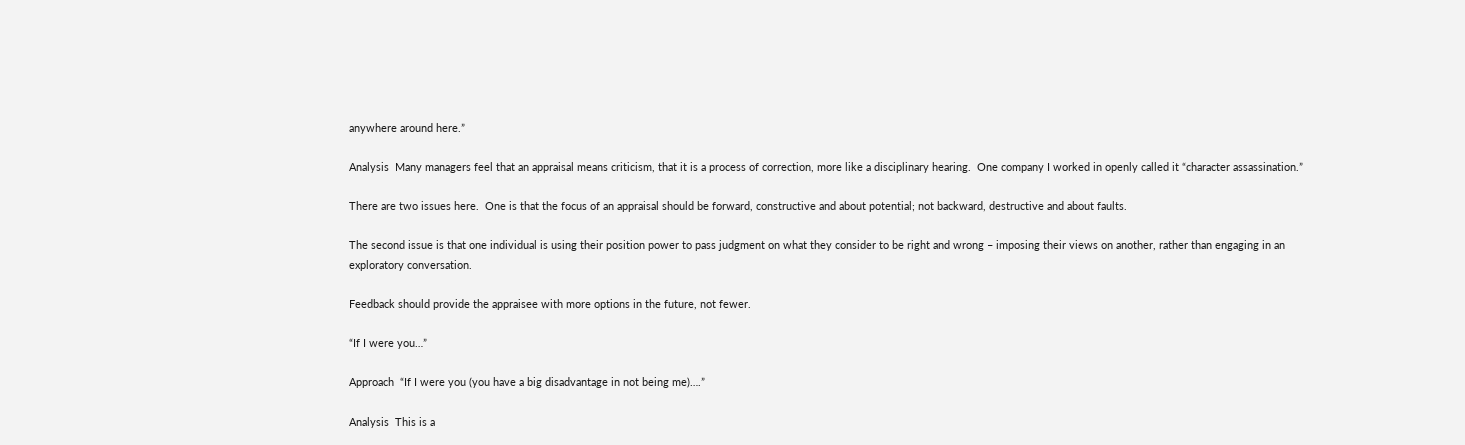anywhere around here.”

Analysis  Many managers feel that an appraisal means criticism, that it is a process of correction, more like a disciplinary hearing.  One company I worked in openly called it “character assassination.”

There are two issues here.  One is that the focus of an appraisal should be forward, constructive and about potential; not backward, destructive and about faults.

The second issue is that one individual is using their position power to pass judgment on what they consider to be right and wrong – imposing their views on another, rather than engaging in an exploratory conversation.

Feedback should provide the appraisee with more options in the future, not fewer.

“If I were you…”

Approach  “If I were you (you have a big disadvantage in not being me)….”

Analysis  This is a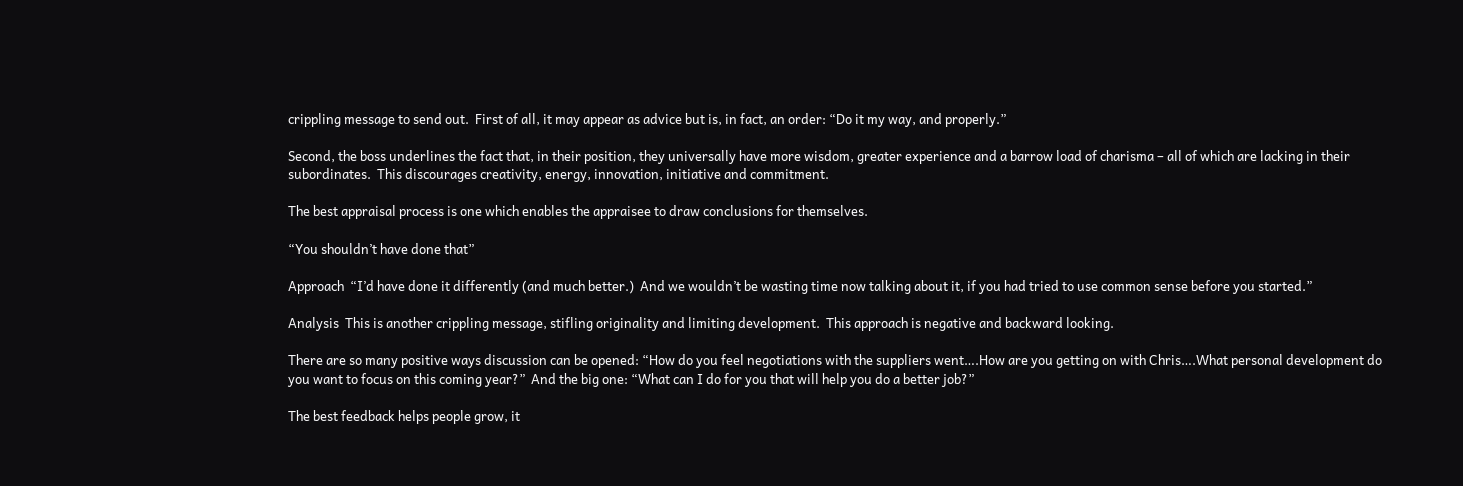crippling message to send out.  First of all, it may appear as advice but is, in fact, an order: “Do it my way, and properly.”

Second, the boss underlines the fact that, in their position, they universally have more wisdom, greater experience and a barrow load of charisma – all of which are lacking in their subordinates.  This discourages creativity, energy, innovation, initiative and commitment.

The best appraisal process is one which enables the appraisee to draw conclusions for themselves.

“You shouldn’t have done that”

Approach  “I’d have done it differently (and much better.)  And we wouldn’t be wasting time now talking about it, if you had tried to use common sense before you started.”

Analysis  This is another crippling message, stifling originality and limiting development.  This approach is negative and backward looking.

There are so many positive ways discussion can be opened: “How do you feel negotiations with the suppliers went….How are you getting on with Chris….What personal development do you want to focus on this coming year?”  And the big one: “What can I do for you that will help you do a better job?”

The best feedback helps people grow, it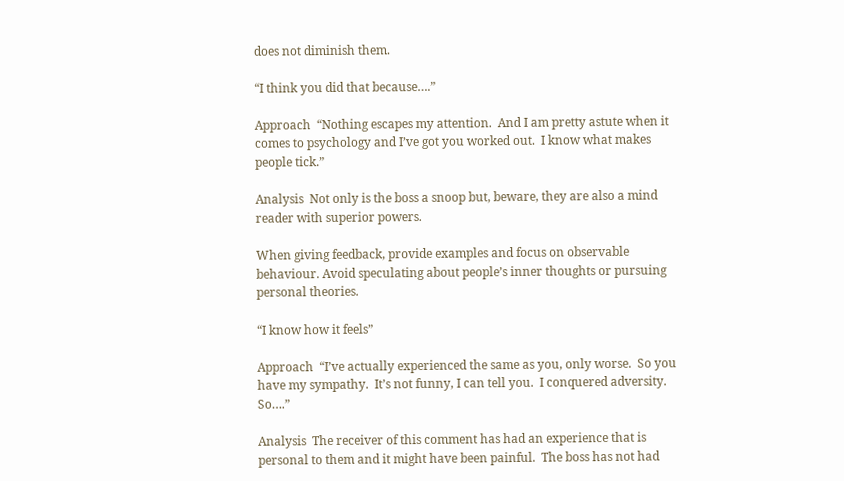does not diminish them.

“I think you did that because….”

Approach  “Nothing escapes my attention.  And I am pretty astute when it comes to psychology and I’ve got you worked out.  I know what makes people tick.”

Analysis  Not only is the boss a snoop but, beware, they are also a mind reader with superior powers.

When giving feedback, provide examples and focus on observable behaviour. Avoid speculating about people’s inner thoughts or pursuing personal theories.

“I know how it feels”

Approach  “I’ve actually experienced the same as you, only worse.  So you have my sympathy.  It’s not funny, I can tell you.  I conquered adversity.  So….”

Analysis  The receiver of this comment has had an experience that is personal to them and it might have been painful.  The boss has not had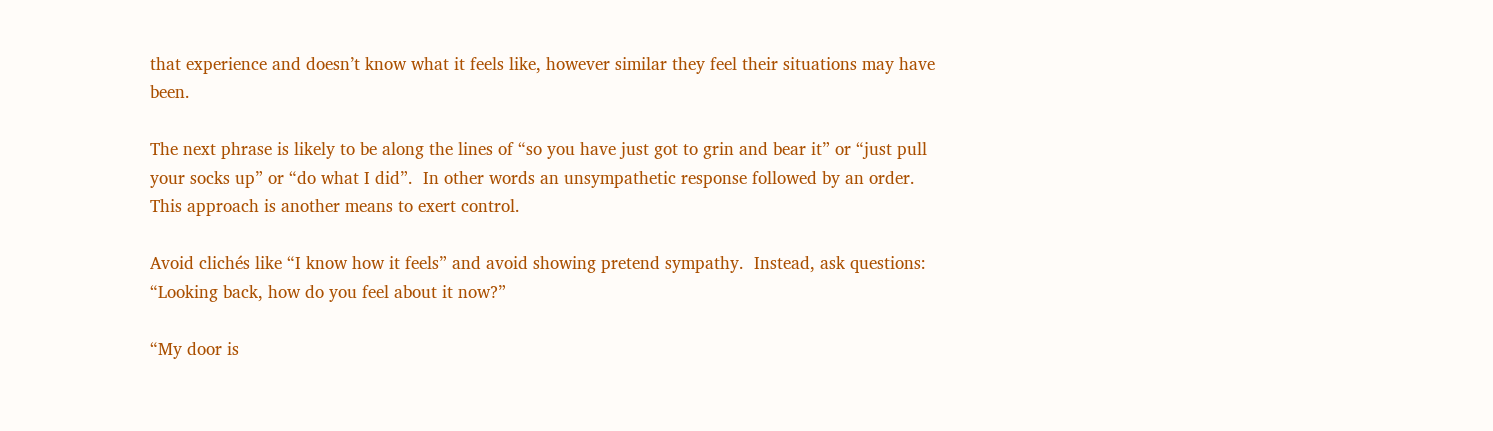that experience and doesn’t know what it feels like, however similar they feel their situations may have been.

The next phrase is likely to be along the lines of “so you have just got to grin and bear it” or “just pull your socks up” or “do what I did”.  In other words an unsympathetic response followed by an order.  This approach is another means to exert control.

Avoid clichés like “I know how it feels” and avoid showing pretend sympathy.  Instead, ask questions: “Looking back, how do you feel about it now?”

“My door is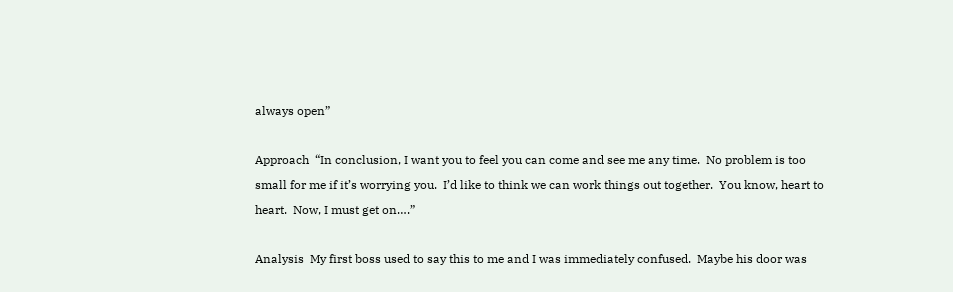always open”

Approach  “In conclusion, I want you to feel you can come and see me any time.  No problem is too small for me if it’s worrying you.  I’d like to think we can work things out together.  You know, heart to heart.  Now, I must get on….”

Analysis  My first boss used to say this to me and I was immediately confused.  Maybe his door was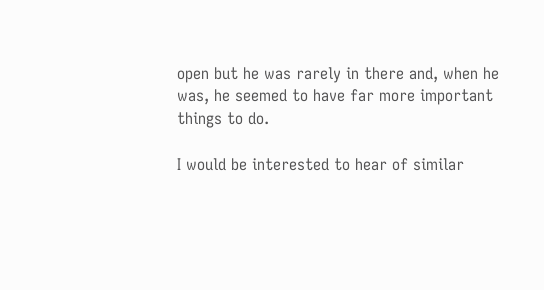open but he was rarely in there and, when he was, he seemed to have far more important things to do.

I would be interested to hear of similar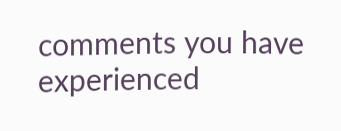comments you have experienced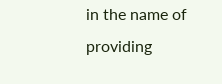in the name of providing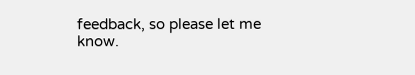feedback, so please let me know.